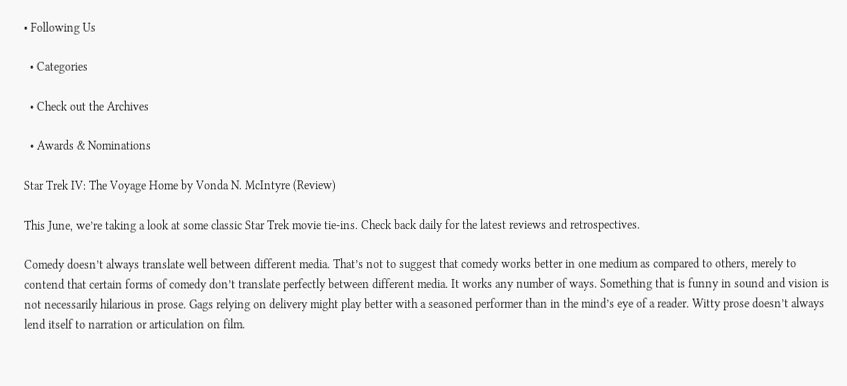• Following Us

  • Categories

  • Check out the Archives

  • Awards & Nominations

Star Trek IV: The Voyage Home by Vonda N. McIntyre (Review)

This June, we’re taking a look at some classic Star Trek movie tie-ins. Check back daily for the latest reviews and retrospectives.

Comedy doesn’t always translate well between different media. That’s not to suggest that comedy works better in one medium as compared to others, merely to contend that certain forms of comedy don’t translate perfectly between different media. It works any number of ways. Something that is funny in sound and vision is not necessarily hilarious in prose. Gags relying on delivery might play better with a seasoned performer than in the mind’s eye of a reader. Witty prose doesn’t always lend itself to narration or articulation on film.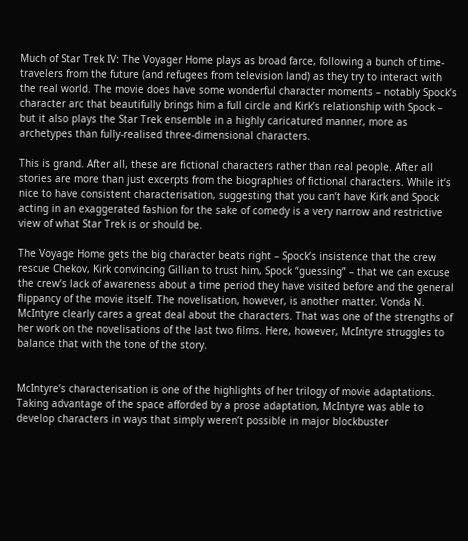Much of Star Trek IV: The Voyager Home plays as broad farce, following a bunch of time-travelers from the future (and refugees from television land) as they try to interact with the real world. The movie does have some wonderful character moments – notably Spock’s character arc that beautifully brings him a full circle and Kirk’s relationship with Spock – but it also plays the Star Trek ensemble in a highly caricatured manner, more as archetypes than fully-realised three-dimensional characters.

This is grand. After all, these are fictional characters rather than real people. After all stories are more than just excerpts from the biographies of fictional characters. While it’s nice to have consistent characterisation, suggesting that you can’t have Kirk and Spock acting in an exaggerated fashion for the sake of comedy is a very narrow and restrictive view of what Star Trek is or should be.

The Voyage Home gets the big character beats right – Spock’s insistence that the crew rescue Chekov, Kirk convincing Gillian to trust him, Spock “guessing” – that we can excuse the crew’s lack of awareness about a time period they have visited before and the general flippancy of the movie itself. The novelisation, however, is another matter. Vonda N. McIntyre clearly cares a great deal about the characters. That was one of the strengths of her work on the novelisations of the last two films. Here, however, McIntyre struggles to balance that with the tone of the story.


McIntyre’s characterisation is one of the highlights of her trilogy of movie adaptations. Taking advantage of the space afforded by a prose adaptation, McIntyre was able to develop characters in ways that simply weren’t possible in major blockbuster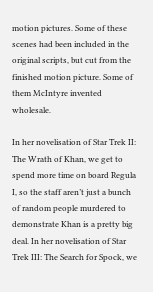motion pictures. Some of these scenes had been included in the original scripts, but cut from the finished motion picture. Some of them McIntyre invented wholesale.

In her novelisation of Star Trek II: The Wrath of Khan, we get to spend more time on board Regula I, so the staff aren’t just a bunch of random people murdered to demonstrate Khan is a pretty big deal. In her novelisation of Star Trek III: The Search for Spock, we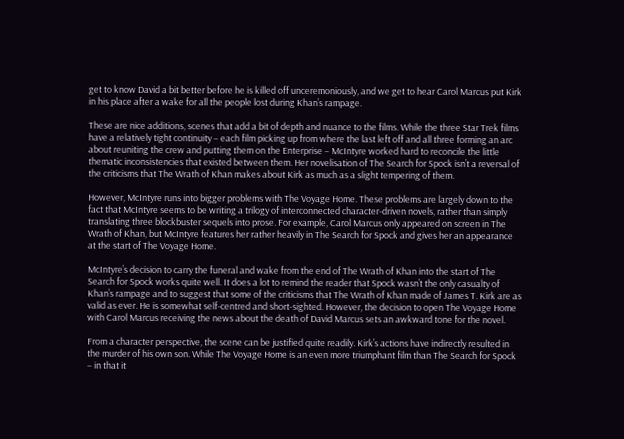get to know David a bit better before he is killed off unceremoniously, and we get to hear Carol Marcus put Kirk in his place after a wake for all the people lost during Khan’s rampage.

These are nice additions, scenes that add a bit of depth and nuance to the films. While the three Star Trek films have a relatively tight continuity – each film picking up from where the last left off and all three forming an arc about reuniting the crew and putting them on the Enterprise – McIntyre worked hard to reconcile the little thematic inconsistencies that existed between them. Her novelisation of The Search for Spock isn’t a reversal of the criticisms that The Wrath of Khan makes about Kirk as much as a slight tempering of them.

However, McIntyre runs into bigger problems with The Voyage Home. These problems are largely down to the fact that McIntyre seems to be writing a trilogy of interconnected character-driven novels, rather than simply translating three blockbuster sequels into prose. For example, Carol Marcus only appeared on screen in The Wrath of Khan, but McIntyre features her rather heavily in The Search for Spock and gives her an appearance at the start of The Voyage Home.

McIntyre’s decision to carry the funeral and wake from the end of The Wrath of Khan into the start of The Search for Spock works quite well. It does a lot to remind the reader that Spock wasn’t the only casualty of Khan’s rampage and to suggest that some of the criticisms that The Wrath of Khan made of James T. Kirk are as valid as ever. He is somewhat self-centred and short-sighted. However, the decision to open The Voyage Home with Carol Marcus receiving the news about the death of David Marcus sets an awkward tone for the novel.

From a character perspective, the scene can be justified quite readily. Kirk’s actions have indirectly resulted in the murder of his own son. While The Voyage Home is an even more triumphant film than The Search for Spock – in that it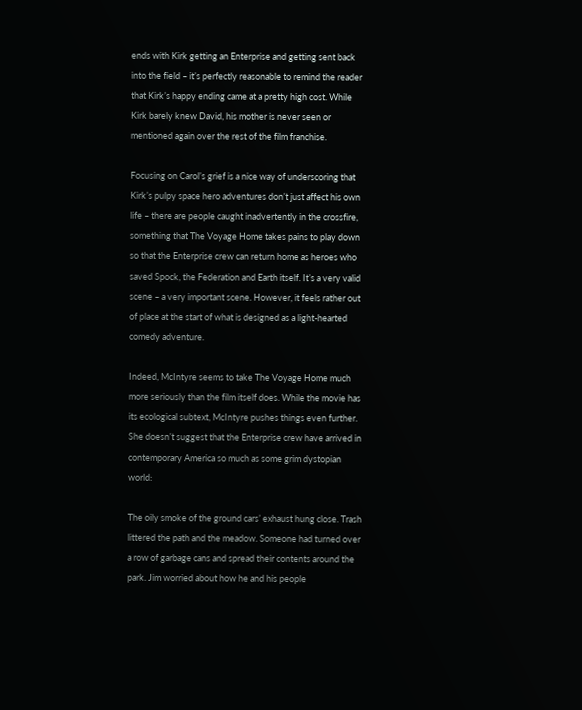ends with Kirk getting an Enterprise and getting sent back into the field – it’s perfectly reasonable to remind the reader that Kirk’s happy ending came at a pretty high cost. While Kirk barely knew David, his mother is never seen or mentioned again over the rest of the film franchise.

Focusing on Carol’s grief is a nice way of underscoring that Kirk’s pulpy space hero adventures don’t just affect his own life – there are people caught inadvertently in the crossfire, something that The Voyage Home takes pains to play down so that the Enterprise crew can return home as heroes who saved Spock, the Federation and Earth itself. It’s a very valid scene – a very important scene. However, it feels rather out of place at the start of what is designed as a light-hearted comedy adventure.

Indeed, McIntyre seems to take The Voyage Home much more seriously than the film itself does. While the movie has its ecological subtext, McIntyre pushes things even further. She doesn’t suggest that the Enterprise crew have arrived in contemporary America so much as some grim dystopian world:

The oily smoke of the ground cars’ exhaust hung close. Trash littered the path and the meadow. Someone had turned over a row of garbage cans and spread their contents around the park. Jim worried about how he and his people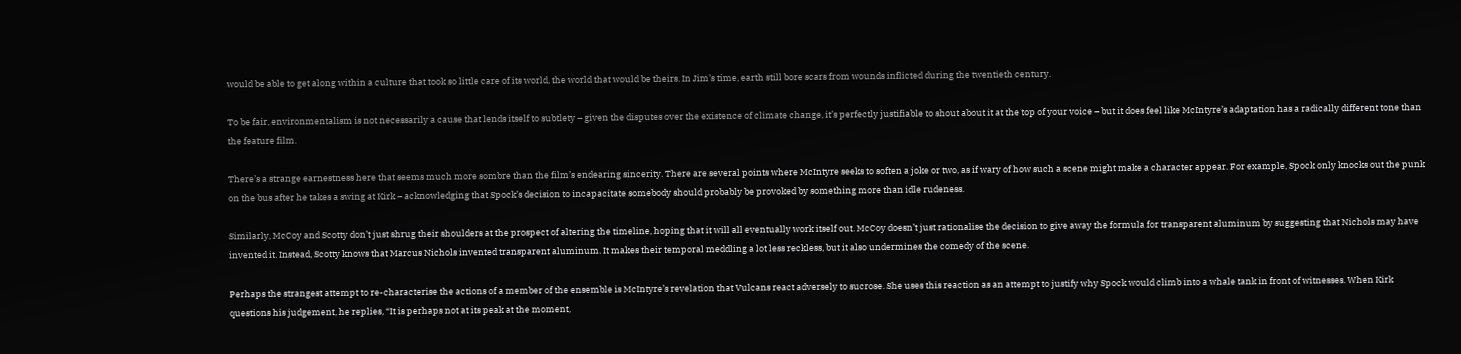would be able to get along within a culture that took so little care of its world, the world that would be theirs. In Jim’s time, earth still bore scars from wounds inflicted during the twentieth century.

To be fair, environmentalism is not necessarily a cause that lends itself to subtlety – given the disputes over the existence of climate change, it’s perfectly justifiable to shout about it at the top of your voice – but it does feel like McIntyre’s adaptation has a radically different tone than the feature film.

There’s a strange earnestness here that seems much more sombre than the film’s endearing sincerity. There are several points where McIntyre seeks to soften a joke or two, as if wary of how such a scene might make a character appear. For example, Spock only knocks out the punk on the bus after he takes a swing at Kirk – acknowledging that Spock’s decision to incapacitate somebody should probably be provoked by something more than idle rudeness.

Similarly, McCoy and Scotty don’t just shrug their shoulders at the prospect of altering the timeline, hoping that it will all eventually work itself out. McCoy doesn’t just rationalise the decision to give away the formula for transparent aluminum by suggesting that Nichols may have invented it. Instead, Scotty knows that Marcus Nichols invented transparent aluminum. It makes their temporal meddling a lot less reckless, but it also undermines the comedy of the scene.

Perhaps the strangest attempt to re-characterise the actions of a member of the ensemble is McIntyre’s revelation that Vulcans react adversely to sucrose. She uses this reaction as an attempt to justify why Spock would climb into a whale tank in front of witnesses. When Kirk questions his judgement, he replies, “It is perhaps not at its peak at the moment,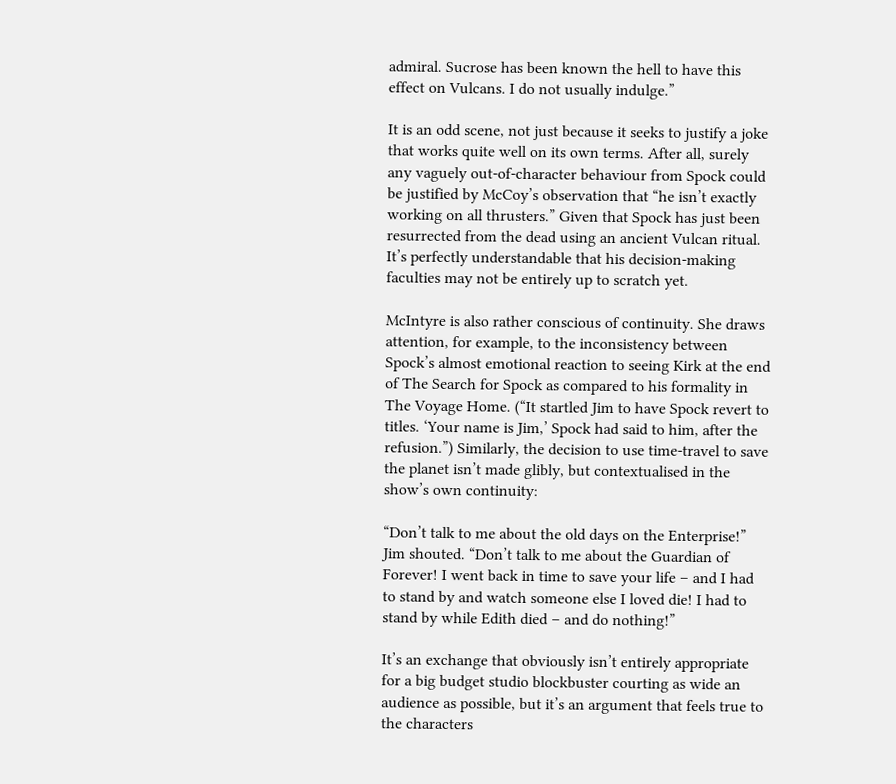admiral. Sucrose has been known the hell to have this effect on Vulcans. I do not usually indulge.”

It is an odd scene, not just because it seeks to justify a joke that works quite well on its own terms. After all, surely any vaguely out-of-character behaviour from Spock could be justified by McCoy’s observation that “he isn’t exactly working on all thrusters.” Given that Spock has just been resurrected from the dead using an ancient Vulcan ritual. It’s perfectly understandable that his decision-making faculties may not be entirely up to scratch yet.

McIntyre is also rather conscious of continuity. She draws attention, for example, to the inconsistency between Spock’s almost emotional reaction to seeing Kirk at the end of The Search for Spock as compared to his formality in The Voyage Home. (“It startled Jim to have Spock revert to titles. ‘Your name is Jim,’ Spock had said to him, after the refusion.”) Similarly, the decision to use time-travel to save the planet isn’t made glibly, but contextualised in the show’s own continuity:

“Don’t talk to me about the old days on the Enterprise!” Jim shouted. “Don’t talk to me about the Guardian of Forever! I went back in time to save your life – and I had to stand by and watch someone else I loved die! I had to stand by while Edith died – and do nothing!”

It’s an exchange that obviously isn’t entirely appropriate for a big budget studio blockbuster courting as wide an audience as possible, but it’s an argument that feels true to the characters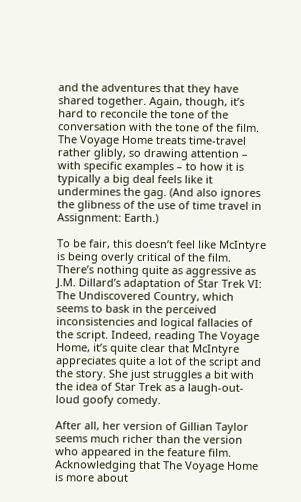and the adventures that they have shared together. Again, though, it’s hard to reconcile the tone of the conversation with the tone of the film. The Voyage Home treats time-travel rather glibly, so drawing attention – with specific examples – to how it is typically a big deal feels like it undermines the gag. (And also ignores the glibness of the use of time travel in Assignment: Earth.)

To be fair, this doesn’t feel like McIntyre is being overly critical of the film. There’s nothing quite as aggressive as J.M. Dillard’s adaptation of Star Trek VI: The Undiscovered Country, which seems to bask in the perceived inconsistencies and logical fallacies of the script. Indeed, reading The Voyage Home, it’s quite clear that McIntyre appreciates quite a lot of the script and the story. She just struggles a bit with the idea of Star Trek as a laugh-out-loud goofy comedy.

After all, her version of Gillian Taylor seems much richer than the version who appeared in the feature film. Acknowledging that The Voyage Home is more about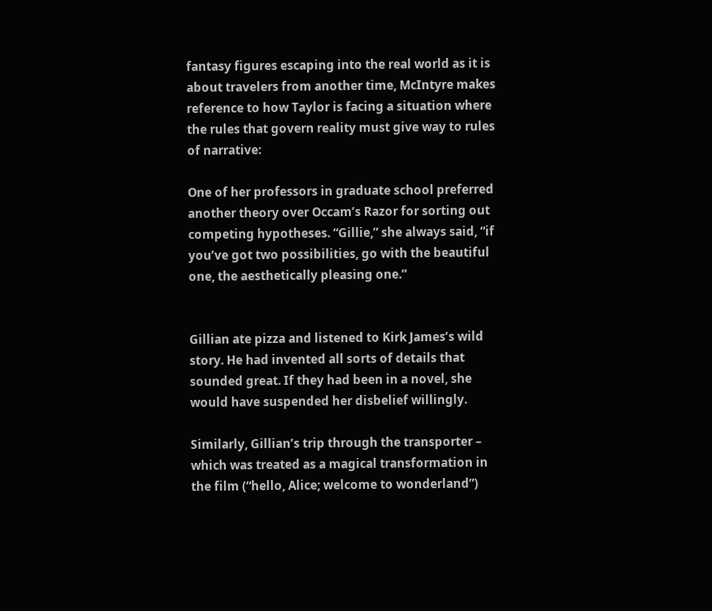fantasy figures escaping into the real world as it is about travelers from another time, McIntyre makes reference to how Taylor is facing a situation where the rules that govern reality must give way to rules of narrative:

One of her professors in graduate school preferred another theory over Occam’s Razor for sorting out competing hypotheses. “Gillie,” she always said, “if you’ve got two possibilities, go with the beautiful one, the aesthetically pleasing one.”


Gillian ate pizza and listened to Kirk James’s wild story. He had invented all sorts of details that sounded great. If they had been in a novel, she would have suspended her disbelief willingly.

Similarly, Gillian’s trip through the transporter – which was treated as a magical transformation in the film (“hello, Alice; welcome to wonderland”)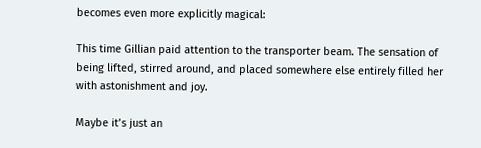becomes even more explicitly magical:

This time Gillian paid attention to the transporter beam. The sensation of being lifted, stirred around, and placed somewhere else entirely filled her with astonishment and joy.

Maybe it’s just an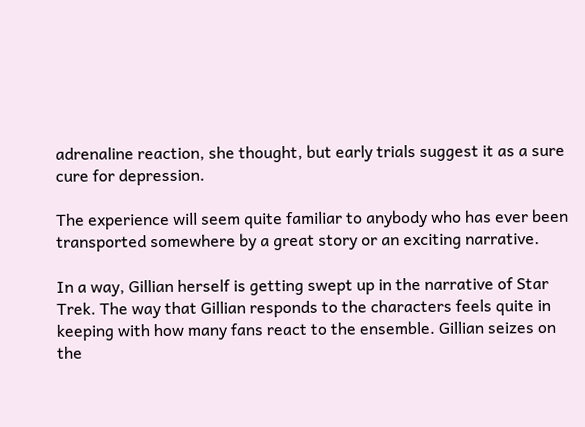adrenaline reaction, she thought, but early trials suggest it as a sure cure for depression.

The experience will seem quite familiar to anybody who has ever been transported somewhere by a great story or an exciting narrative.

In a way, Gillian herself is getting swept up in the narrative of Star Trek. The way that Gillian responds to the characters feels quite in keeping with how many fans react to the ensemble. Gillian seizes on the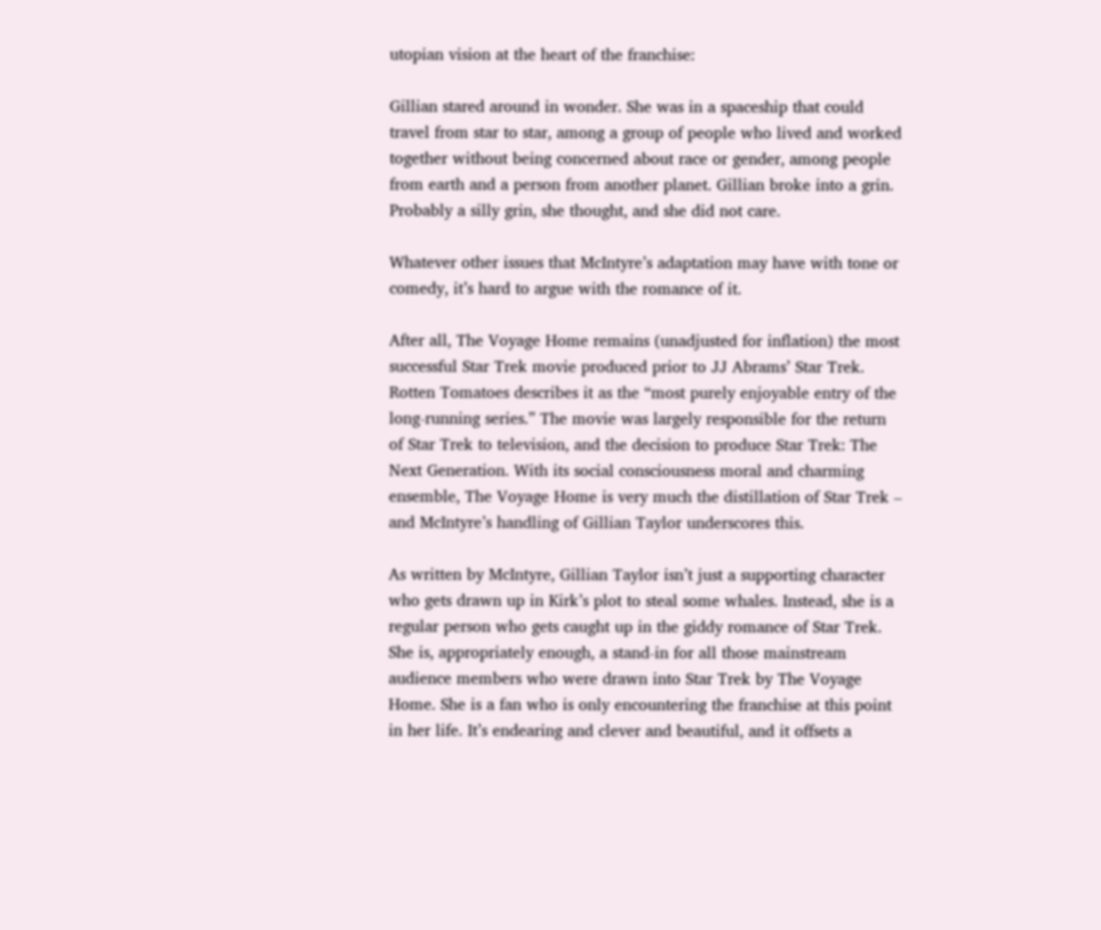utopian vision at the heart of the franchise:

Gillian stared around in wonder. She was in a spaceship that could travel from star to star, among a group of people who lived and worked together without being concerned about race or gender, among people from earth and a person from another planet. Gillian broke into a grin. Probably a silly grin, she thought, and she did not care.

Whatever other issues that McIntyre’s adaptation may have with tone or comedy, it’s hard to argue with the romance of it.

After all, The Voyage Home remains (unadjusted for inflation) the most successful Star Trek movie produced prior to JJ Abrams’ Star Trek. Rotten Tomatoes describes it as the “most purely enjoyable entry of the long-running series.” The movie was largely responsible for the return of Star Trek to television, and the decision to produce Star Trek: The Next Generation. With its social consciousness moral and charming ensemble, The Voyage Home is very much the distillation of Star Trek – and McIntyre’s handling of Gillian Taylor underscores this.

As written by McIntyre, Gillian Taylor isn’t just a supporting character who gets drawn up in Kirk’s plot to steal some whales. Instead, she is a regular person who gets caught up in the giddy romance of Star Trek. She is, appropriately enough, a stand-in for all those mainstream audience members who were drawn into Star Trek by The Voyage Home. She is a fan who is only encountering the franchise at this point in her life. It’s endearing and clever and beautiful, and it offsets a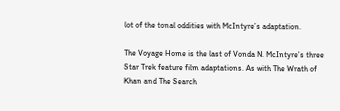lot of the tonal oddities with McIntyre’s adaptation.

The Voyage Home is the last of Vonda N. McIntyre’s three Star Trek feature film adaptations. As with The Wrath of Khan and The Search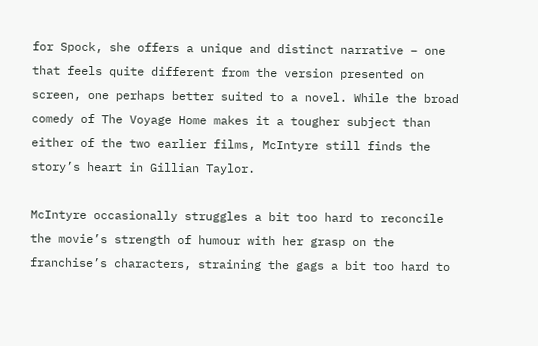for Spock, she offers a unique and distinct narrative – one that feels quite different from the version presented on screen, one perhaps better suited to a novel. While the broad comedy of The Voyage Home makes it a tougher subject than either of the two earlier films, McIntyre still finds the story’s heart in Gillian Taylor.

McIntyre occasionally struggles a bit too hard to reconcile the movie’s strength of humour with her grasp on the franchise’s characters, straining the gags a bit too hard to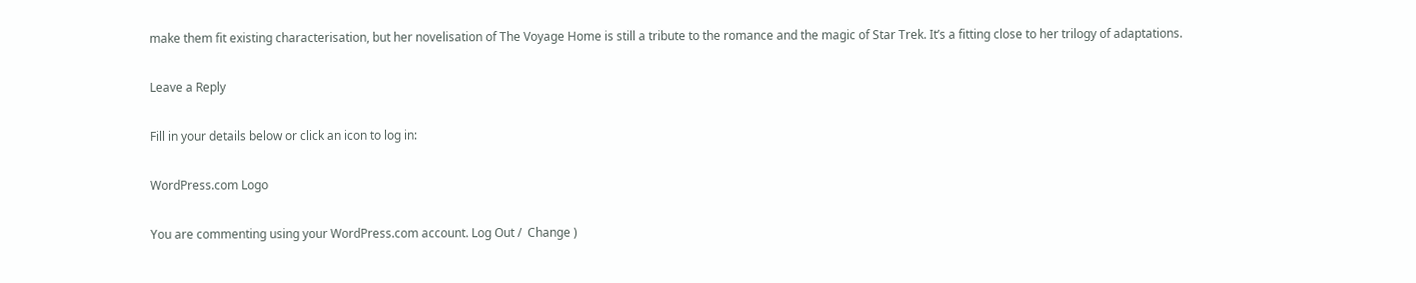make them fit existing characterisation, but her novelisation of The Voyage Home is still a tribute to the romance and the magic of Star Trek. It’s a fitting close to her trilogy of adaptations.

Leave a Reply

Fill in your details below or click an icon to log in:

WordPress.com Logo

You are commenting using your WordPress.com account. Log Out /  Change )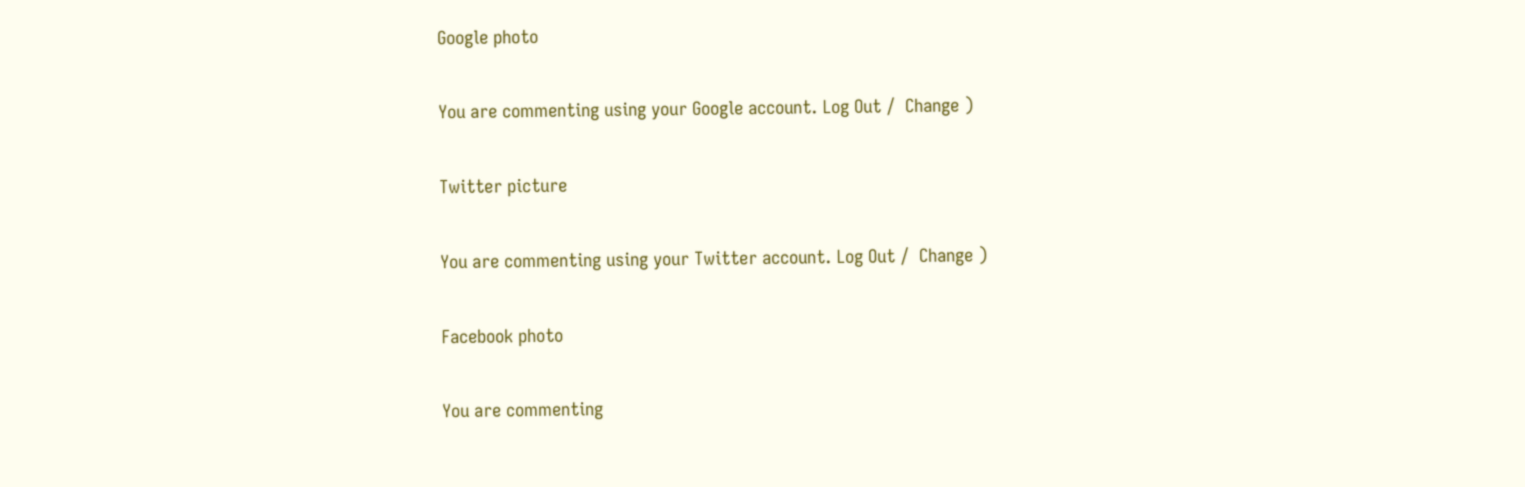Google photo

You are commenting using your Google account. Log Out /  Change )

Twitter picture

You are commenting using your Twitter account. Log Out /  Change )

Facebook photo

You are commenting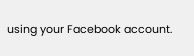using your Facebook account.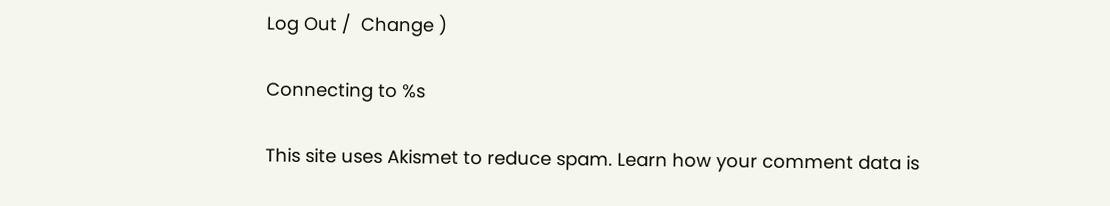Log Out /  Change )

Connecting to %s

This site uses Akismet to reduce spam. Learn how your comment data is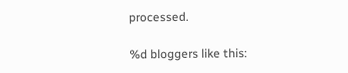processed.

%d bloggers like this: